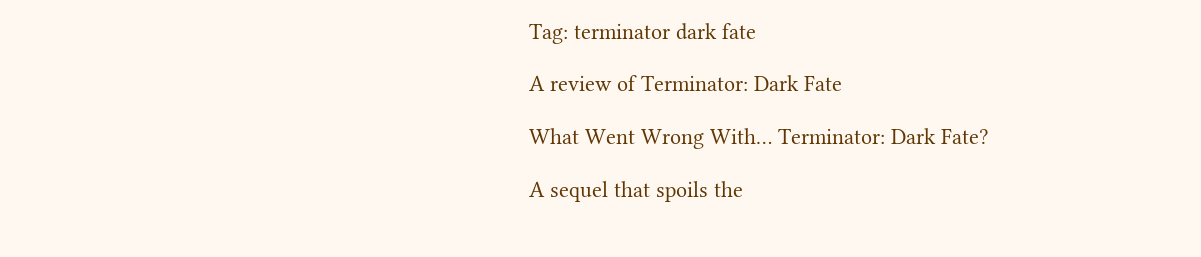Tag: terminator dark fate

A review of Terminator: Dark Fate

What Went Wrong With… Terminator: Dark Fate?

A sequel that spoils the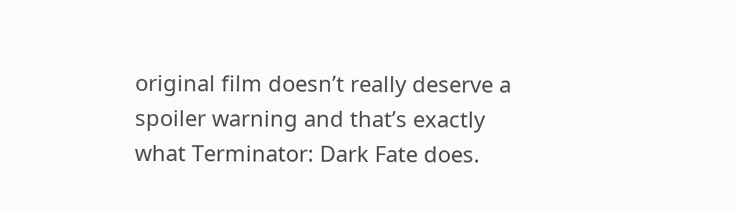original film doesn’t really deserve a spoiler warning and that’s exactly what Terminator: Dark Fate does.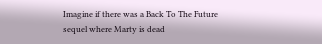Imagine if there was a Back To The Future sequel where Marty is dead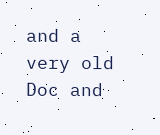and a very old Doc and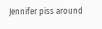Jennifer piss around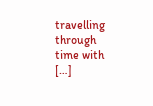travelling through time with […]